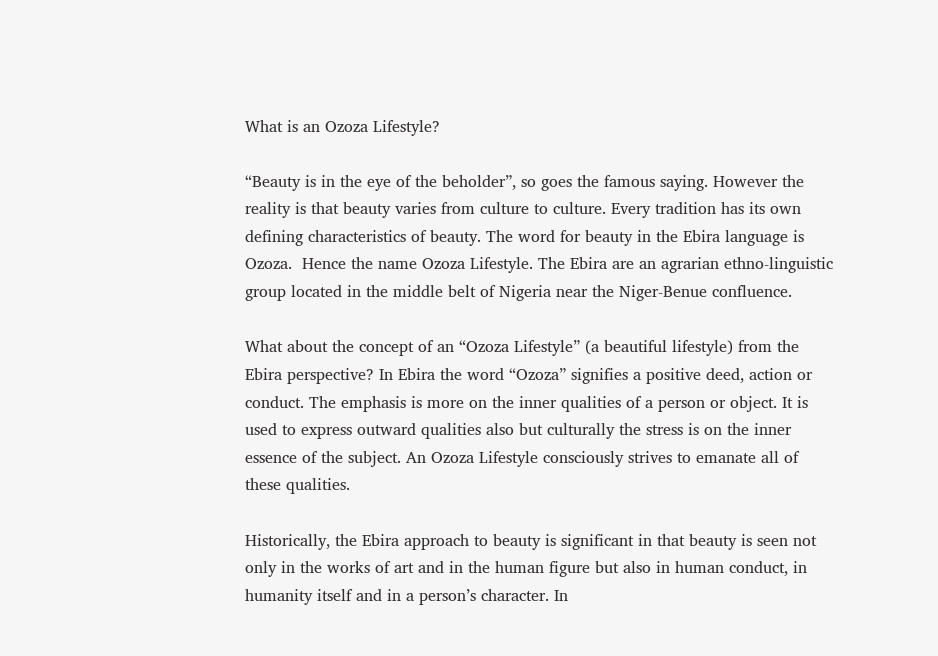What is an Ozoza Lifestyle?

“Beauty is in the eye of the beholder”, so goes the famous saying. However the reality is that beauty varies from culture to culture. Every tradition has its own defining characteristics of beauty. The word for beauty in the Ebira language is Ozoza.  Hence the name Ozoza Lifestyle. The Ebira are an agrarian ethno-linguistic group located in the middle belt of Nigeria near the Niger-Benue confluence.

What about the concept of an “Ozoza Lifestyle” (a beautiful lifestyle) from the Ebira perspective? In Ebira the word “Ozoza” signifies a positive deed, action or conduct. The emphasis is more on the inner qualities of a person or object. It is used to express outward qualities also but culturally the stress is on the inner essence of the subject. An Ozoza Lifestyle consciously strives to emanate all of these qualities.

Historically, the Ebira approach to beauty is significant in that beauty is seen not only in the works of art and in the human figure but also in human conduct, in humanity itself and in a person’s character. In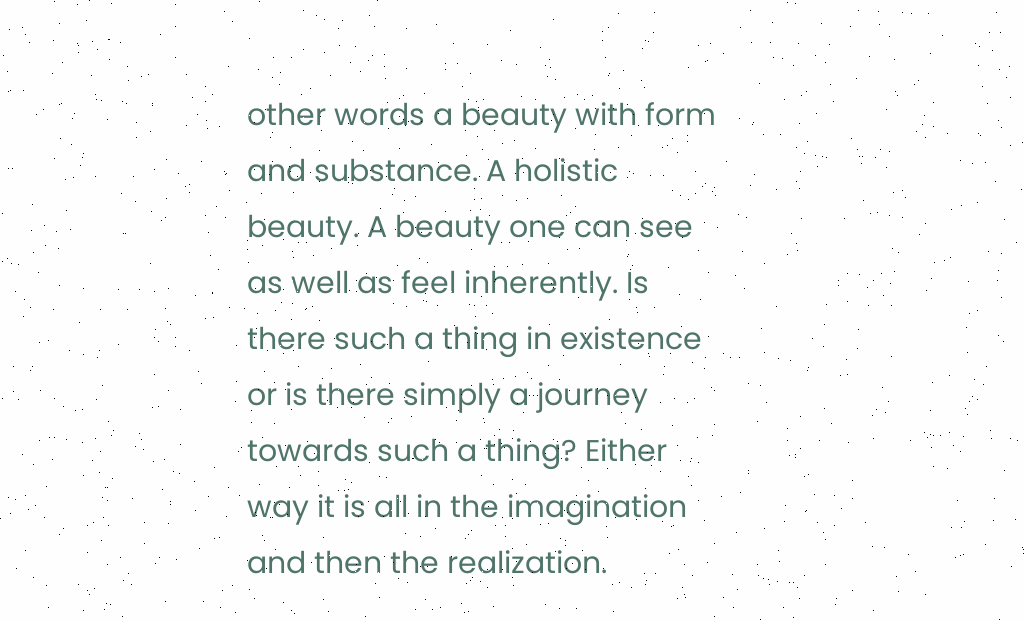other words a beauty with form and substance. A holistic beauty. A beauty one can see as well as feel inherently. Is there such a thing in existence or is there simply a journey towards such a thing? Either way it is all in the imagination and then the realization.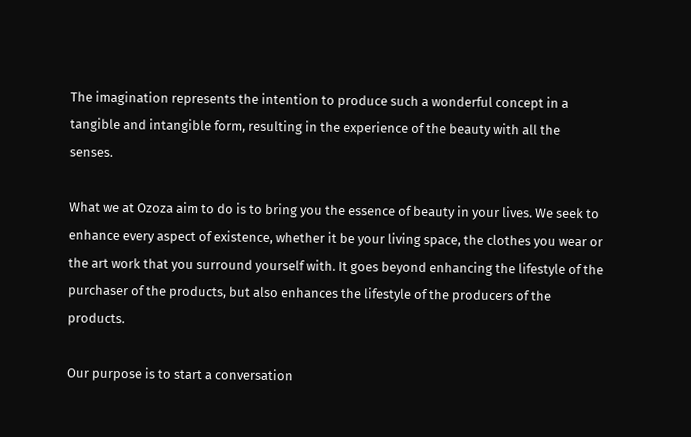The imagination represents the intention to produce such a wonderful concept in a tangible and intangible form, resulting in the experience of the beauty with all the senses.

What we at Ozoza aim to do is to bring you the essence of beauty in your lives. We seek to enhance every aspect of existence, whether it be your living space, the clothes you wear or the art work that you surround yourself with. It goes beyond enhancing the lifestyle of the purchaser of the products, but also enhances the lifestyle of the producers of the products.

Our purpose is to start a conversation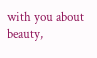with you about beauty,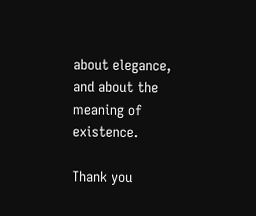about elegance, and about the meaning of existence.

Thank you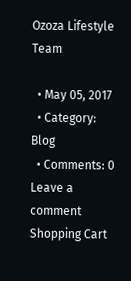Ozoza Lifestyle Team

  • May 05, 2017
  • Category: Blog
  • Comments: 0
Leave a comment
Shopping Cart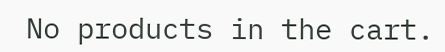No products in the cart.